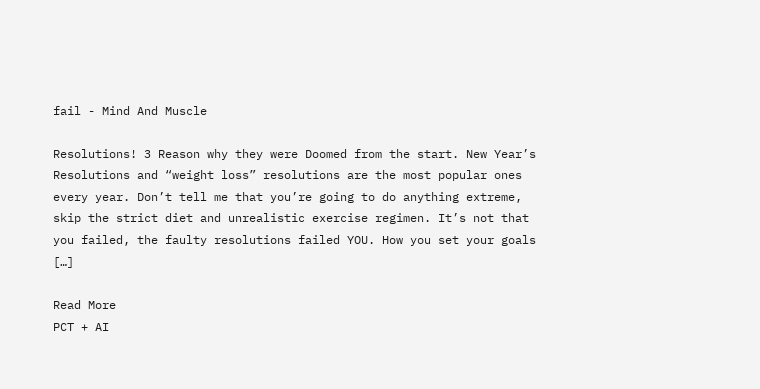fail - Mind And Muscle

Resolutions! 3 Reason why they were Doomed from the start. New Year’s Resolutions and “weight loss” resolutions are the most popular ones every year. Don’t tell me that you’re going to do anything extreme, skip the strict diet and unrealistic exercise regimen. It’s not that you failed, the faulty resolutions failed YOU. How you set your goals […]

Read More
PCT + AI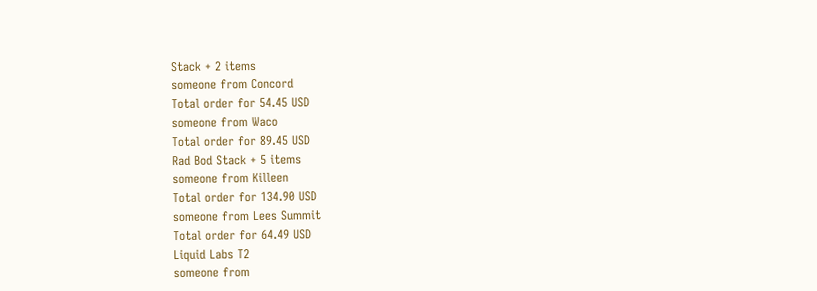Stack + 2 items
someone from Concord
Total order for 54.45 USD
someone from Waco
Total order for 89.45 USD
Rad Bod Stack + 5 items
someone from Killeen
Total order for 134.90 USD
someone from Lees Summit
Total order for 64.49 USD
Liquid Labs T2
someone from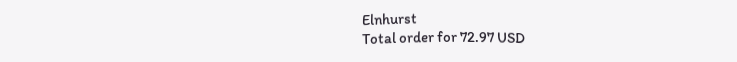Elnhurst
Total order for 72.97 USD